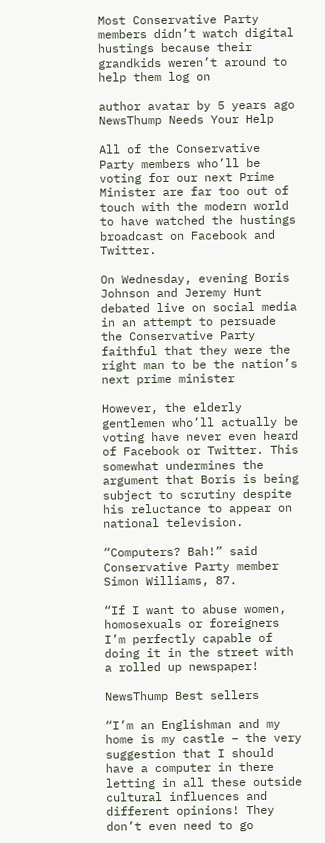Most Conservative Party members didn’t watch digital hustings because their grandkids weren’t around to help them log on

author avatar by 5 years ago
NewsThump Needs Your Help

All of the Conservative Party members who’ll be voting for our next Prime Minister are far too out of touch with the modern world to have watched the hustings broadcast on Facebook and Twitter.

On Wednesday, evening Boris Johnson and Jeremy Hunt debated live on social media in an attempt to persuade the Conservative Party faithful that they were the right man to be the nation’s next prime minister

However, the elderly gentlemen who’ll actually be voting have never even heard of Facebook or Twitter. This somewhat undermines the argument that Boris is being subject to scrutiny despite his reluctance to appear on national television.

“Computers? Bah!” said Conservative Party member Simon Williams, 87.

“If I want to abuse women, homosexuals or foreigners I’m perfectly capable of doing it in the street with a rolled up newspaper!

NewsThump Best sellers

“I’m an Englishman and my home is my castle – the very suggestion that I should have a computer in there letting in all these outside cultural influences and different opinions! They don’t even need to go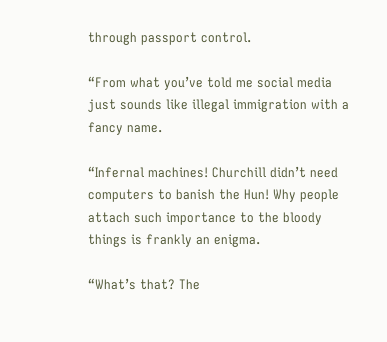through passport control.

“From what you’ve told me social media just sounds like illegal immigration with a fancy name.

“Infernal machines! Churchill didn’t need computers to banish the Hun! Why people attach such importance to the bloody things is frankly an enigma.

“What’s that? The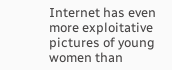Internet has even more exploitative pictures of young women than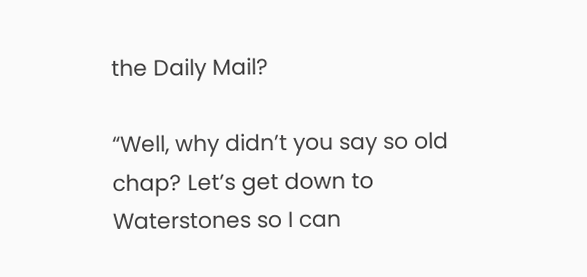the Daily Mail?

“Well, why didn’t you say so old chap? Let’s get down to Waterstones so I can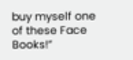buy myself one of these Face Books!”